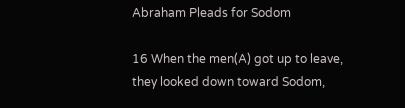Abraham Pleads for Sodom

16 When the men(A) got up to leave, they looked down toward Sodom,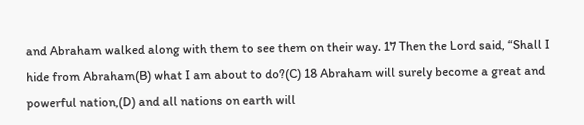and Abraham walked along with them to see them on their way. 17 Then the Lord said, “Shall I hide from Abraham(B) what I am about to do?(C) 18 Abraham will surely become a great and powerful nation,(D) and all nations on earth will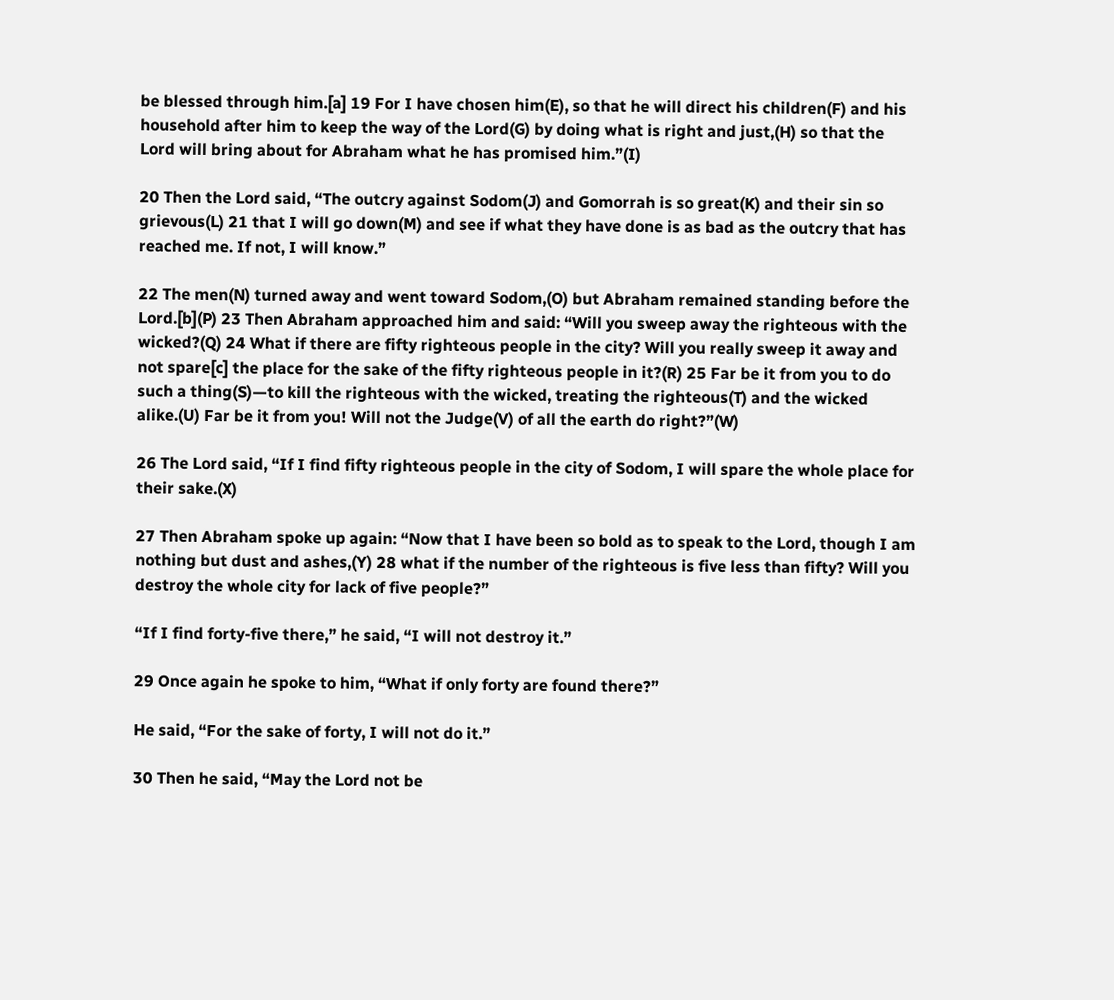be blessed through him.[a] 19 For I have chosen him(E), so that he will direct his children(F) and his household after him to keep the way of the Lord(G) by doing what is right and just,(H) so that the Lord will bring about for Abraham what he has promised him.”(I)

20 Then the Lord said, “The outcry against Sodom(J) and Gomorrah is so great(K) and their sin so grievous(L) 21 that I will go down(M) and see if what they have done is as bad as the outcry that has reached me. If not, I will know.”

22 The men(N) turned away and went toward Sodom,(O) but Abraham remained standing before the Lord.[b](P) 23 Then Abraham approached him and said: “Will you sweep away the righteous with the wicked?(Q) 24 What if there are fifty righteous people in the city? Will you really sweep it away and not spare[c] the place for the sake of the fifty righteous people in it?(R) 25 Far be it from you to do such a thing(S)—to kill the righteous with the wicked, treating the righteous(T) and the wicked alike.(U) Far be it from you! Will not the Judge(V) of all the earth do right?”(W)

26 The Lord said, “If I find fifty righteous people in the city of Sodom, I will spare the whole place for their sake.(X)

27 Then Abraham spoke up again: “Now that I have been so bold as to speak to the Lord, though I am nothing but dust and ashes,(Y) 28 what if the number of the righteous is five less than fifty? Will you destroy the whole city for lack of five people?”

“If I find forty-five there,” he said, “I will not destroy it.”

29 Once again he spoke to him, “What if only forty are found there?”

He said, “For the sake of forty, I will not do it.”

30 Then he said, “May the Lord not be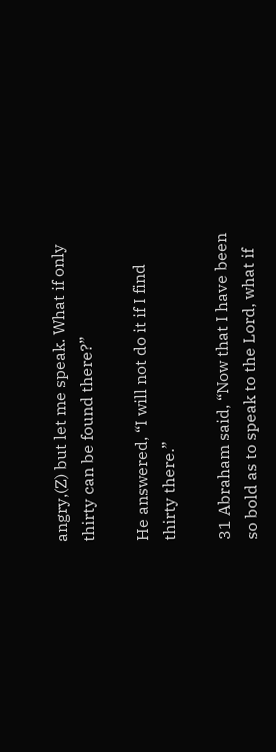angry,(Z) but let me speak. What if only thirty can be found there?”

He answered, “I will not do it if I find thirty there.”

31 Abraham said, “Now that I have been so bold as to speak to the Lord, what if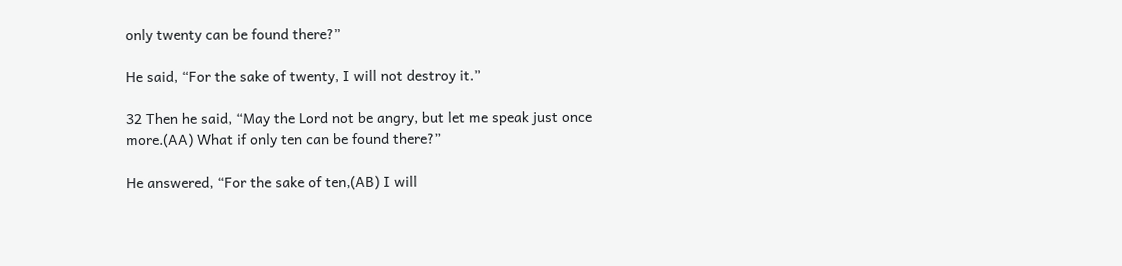only twenty can be found there?”

He said, “For the sake of twenty, I will not destroy it.”

32 Then he said, “May the Lord not be angry, but let me speak just once more.(AA) What if only ten can be found there?”

He answered, “For the sake of ten,(AB) I will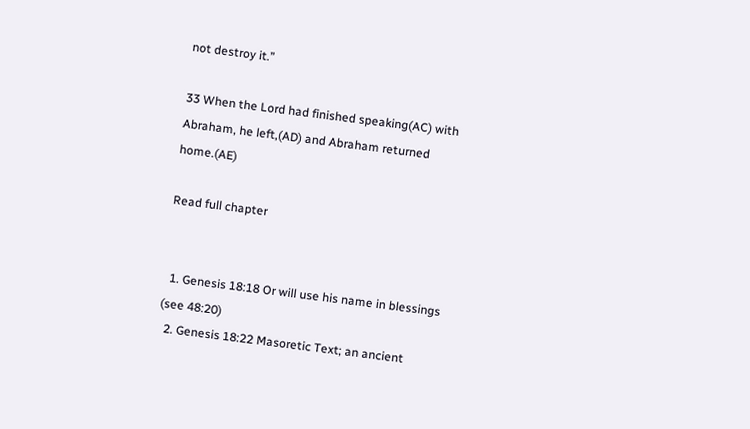not destroy it.”

33 When the Lord had finished speaking(AC) with Abraham, he left,(AD) and Abraham returned home.(AE)

Read full chapter


  1. Genesis 18:18 Or will use his name in blessings (see 48:20)
  2. Genesis 18:22 Masoretic Text; an ancient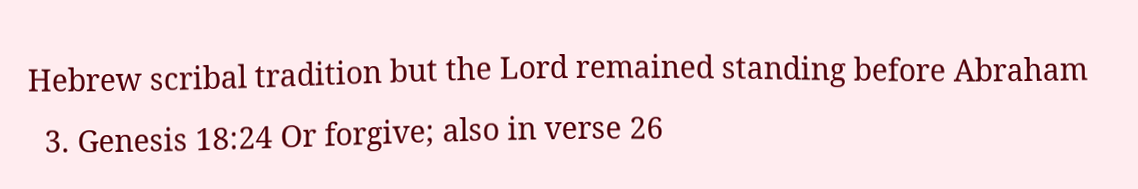Hebrew scribal tradition but the Lord remained standing before Abraham
  3. Genesis 18:24 Or forgive; also in verse 26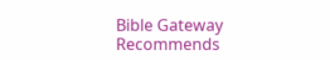Bible Gateway Recommends